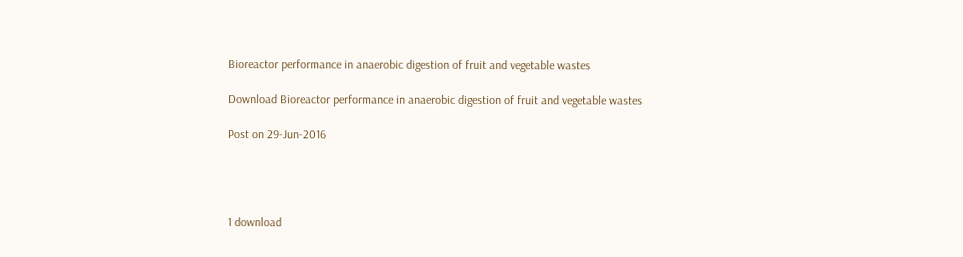Bioreactor performance in anaerobic digestion of fruit and vegetable wastes

Download Bioreactor performance in anaerobic digestion of fruit and vegetable wastes

Post on 29-Jun-2016




1 download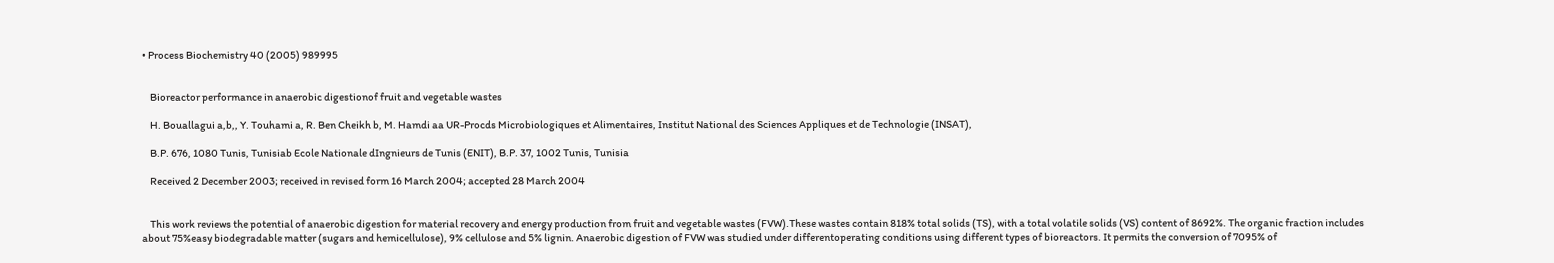• Process Biochemistry 40 (2005) 989995


    Bioreactor performance in anaerobic digestionof fruit and vegetable wastes

    H. Bouallagui a,b,, Y. Touhami a, R. Ben Cheikh b, M. Hamdi aa UR-Procds Microbiologiques et Alimentaires, Institut National des Sciences Appliques et de Technologie (INSAT),

    B.P. 676, 1080 Tunis, Tunisiab Ecole Nationale dIngnieurs de Tunis (ENIT), B.P. 37, 1002 Tunis, Tunisia

    Received 2 December 2003; received in revised form 16 March 2004; accepted 28 March 2004


    This work reviews the potential of anaerobic digestion for material recovery and energy production from fruit and vegetable wastes (FVW).These wastes contain 818% total solids (TS), with a total volatile solids (VS) content of 8692%. The organic fraction includes about 75%easy biodegradable matter (sugars and hemicellulose), 9% cellulose and 5% lignin. Anaerobic digestion of FVW was studied under differentoperating conditions using different types of bioreactors. It permits the conversion of 7095% of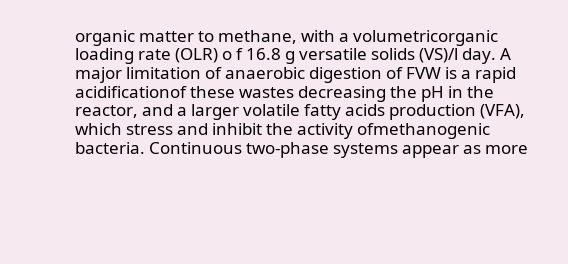organic matter to methane, with a volumetricorganic loading rate (OLR) o f 16.8 g versatile solids (VS)/l day. A major limitation of anaerobic digestion of FVW is a rapid acidificationof these wastes decreasing the pH in the reactor, and a larger volatile fatty acids production (VFA), which stress and inhibit the activity ofmethanogenic bacteria. Continuous two-phase systems appear as more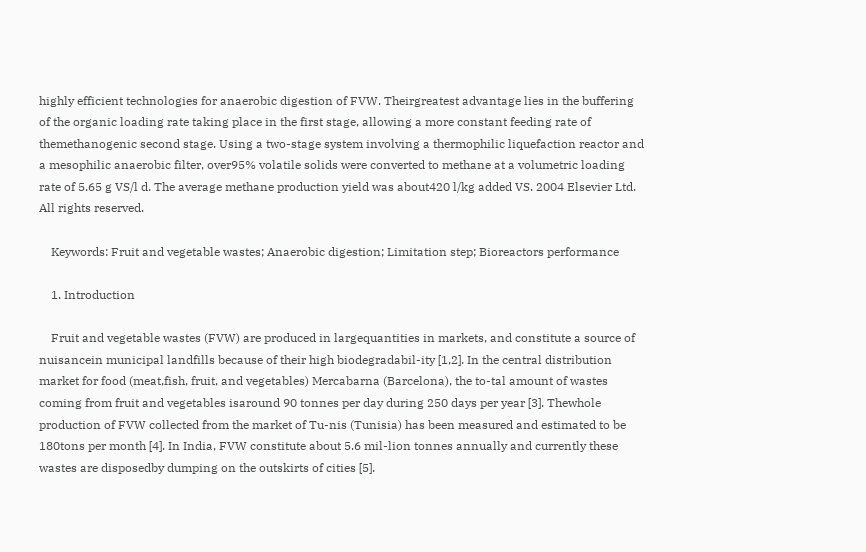highly efficient technologies for anaerobic digestion of FVW. Theirgreatest advantage lies in the buffering of the organic loading rate taking place in the first stage, allowing a more constant feeding rate of themethanogenic second stage. Using a two-stage system involving a thermophilic liquefaction reactor and a mesophilic anaerobic filter, over95% volatile solids were converted to methane at a volumetric loading rate of 5.65 g VS/l d. The average methane production yield was about420 l/kg added VS. 2004 Elsevier Ltd. All rights reserved.

    Keywords: Fruit and vegetable wastes; Anaerobic digestion; Limitation step; Bioreactors performance

    1. Introduction

    Fruit and vegetable wastes (FVW) are produced in largequantities in markets, and constitute a source of nuisancein municipal landfills because of their high biodegradabil-ity [1,2]. In the central distribution market for food (meat,fish, fruit, and vegetables) Mercabarna (Barcelona), the to-tal amount of wastes coming from fruit and vegetables isaround 90 tonnes per day during 250 days per year [3]. Thewhole production of FVW collected from the market of Tu-nis (Tunisia) has been measured and estimated to be 180tons per month [4]. In India, FVW constitute about 5.6 mil-lion tonnes annually and currently these wastes are disposedby dumping on the outskirts of cities [5].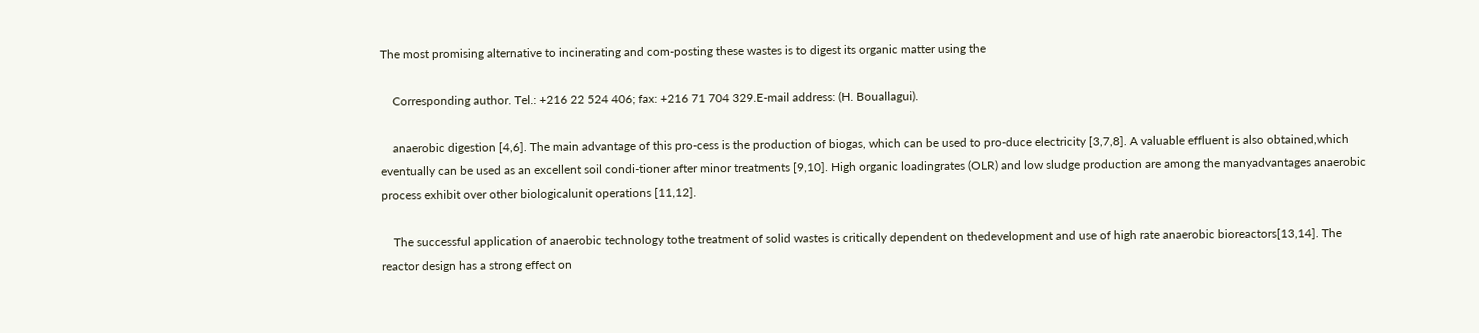The most promising alternative to incinerating and com-posting these wastes is to digest its organic matter using the

    Corresponding author. Tel.: +216 22 524 406; fax: +216 71 704 329.E-mail address: (H. Bouallagui).

    anaerobic digestion [4,6]. The main advantage of this pro-cess is the production of biogas, which can be used to pro-duce electricity [3,7,8]. A valuable effluent is also obtained,which eventually can be used as an excellent soil condi-tioner after minor treatments [9,10]. High organic loadingrates (OLR) and low sludge production are among the manyadvantages anaerobic process exhibit over other biologicalunit operations [11,12].

    The successful application of anaerobic technology tothe treatment of solid wastes is critically dependent on thedevelopment and use of high rate anaerobic bioreactors[13,14]. The reactor design has a strong effect on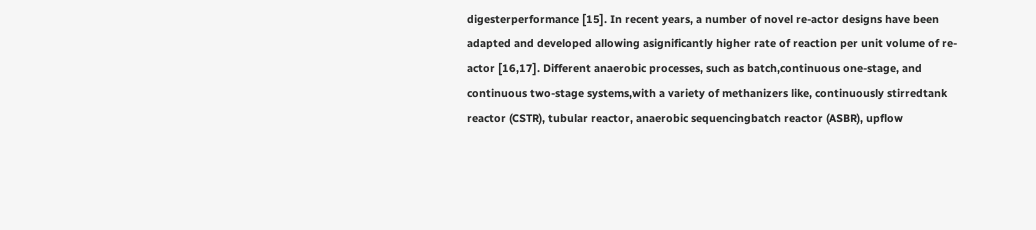digesterperformance [15]. In recent years, a number of novel re-actor designs have been adapted and developed allowing asignificantly higher rate of reaction per unit volume of re-actor [16,17]. Different anaerobic processes, such as batch,continuous one-stage, and continuous two-stage systems,with a variety of methanizers like, continuously stirredtank reactor (CSTR), tubular reactor, anaerobic sequencingbatch reactor (ASBR), upflow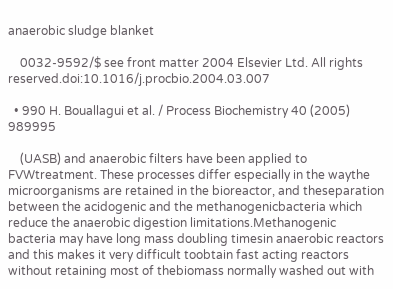anaerobic sludge blanket

    0032-9592/$ see front matter 2004 Elsevier Ltd. All rights reserved.doi:10.1016/j.procbio.2004.03.007

  • 990 H. Bouallagui et al. / Process Biochemistry 40 (2005) 989995

    (UASB) and anaerobic filters have been applied to FVWtreatment. These processes differ especially in the waythe microorganisms are retained in the bioreactor, and theseparation between the acidogenic and the methanogenicbacteria which reduce the anaerobic digestion limitations.Methanogenic bacteria may have long mass doubling timesin anaerobic reactors and this makes it very difficult toobtain fast acting reactors without retaining most of thebiomass normally washed out with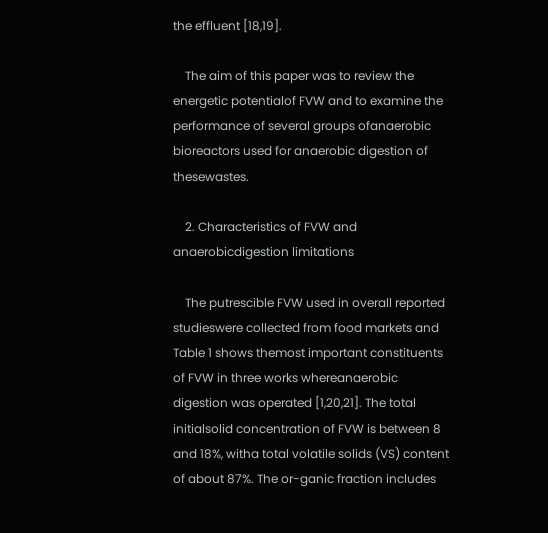the effluent [18,19].

    The aim of this paper was to review the energetic potentialof FVW and to examine the performance of several groups ofanaerobic bioreactors used for anaerobic digestion of thesewastes.

    2. Characteristics of FVW and anaerobicdigestion limitations

    The putrescible FVW used in overall reported studieswere collected from food markets and Table 1 shows themost important constituents of FVW in three works whereanaerobic digestion was operated [1,20,21]. The total initialsolid concentration of FVW is between 8 and 18%, witha total volatile solids (VS) content of about 87%. The or-ganic fraction includes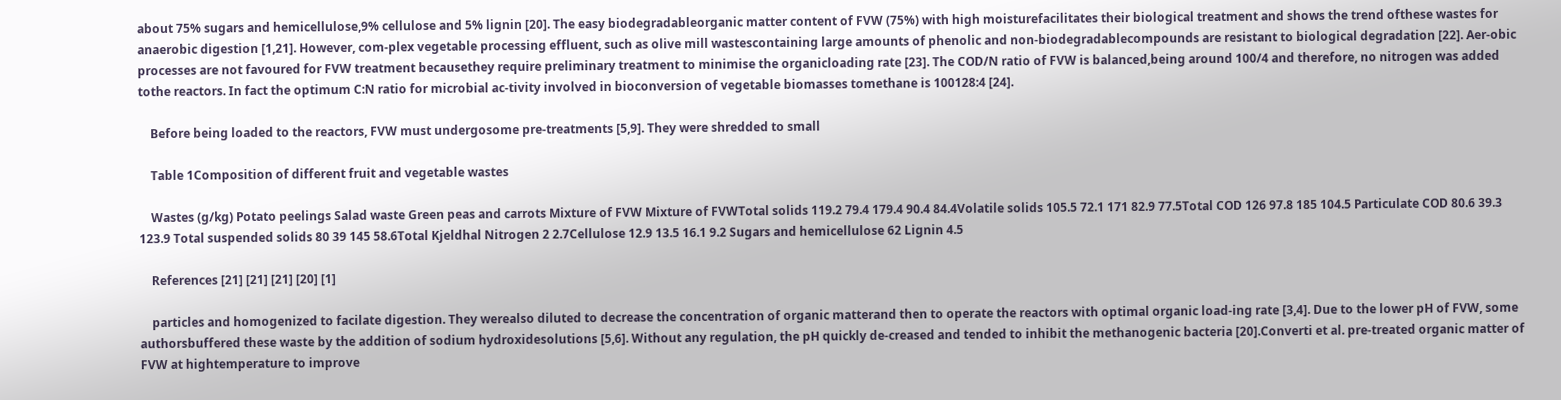about 75% sugars and hemicellulose,9% cellulose and 5% lignin [20]. The easy biodegradableorganic matter content of FVW (75%) with high moisturefacilitates their biological treatment and shows the trend ofthese wastes for anaerobic digestion [1,21]. However, com-plex vegetable processing effluent, such as olive mill wastescontaining large amounts of phenolic and non-biodegradablecompounds are resistant to biological degradation [22]. Aer-obic processes are not favoured for FVW treatment becausethey require preliminary treatment to minimise the organicloading rate [23]. The COD/N ratio of FVW is balanced,being around 100/4 and therefore, no nitrogen was added tothe reactors. In fact the optimum C:N ratio for microbial ac-tivity involved in bioconversion of vegetable biomasses tomethane is 100128:4 [24].

    Before being loaded to the reactors, FVW must undergosome pre-treatments [5,9]. They were shredded to small

    Table 1Composition of different fruit and vegetable wastes

    Wastes (g/kg) Potato peelings Salad waste Green peas and carrots Mixture of FVW Mixture of FVWTotal solids 119.2 79.4 179.4 90.4 84.4Volatile solids 105.5 72.1 171 82.9 77.5Total COD 126 97.8 185 104.5 Particulate COD 80.6 39.3 123.9 Total suspended solids 80 39 145 58.6Total Kjeldhal Nitrogen 2 2.7Cellulose 12.9 13.5 16.1 9.2 Sugars and hemicellulose 62 Lignin 4.5

    References [21] [21] [21] [20] [1]

    particles and homogenized to facilate digestion. They werealso diluted to decrease the concentration of organic matterand then to operate the reactors with optimal organic load-ing rate [3,4]. Due to the lower pH of FVW, some authorsbuffered these waste by the addition of sodium hydroxidesolutions [5,6]. Without any regulation, the pH quickly de-creased and tended to inhibit the methanogenic bacteria [20].Converti et al. pre-treated organic matter of FVW at hightemperature to improve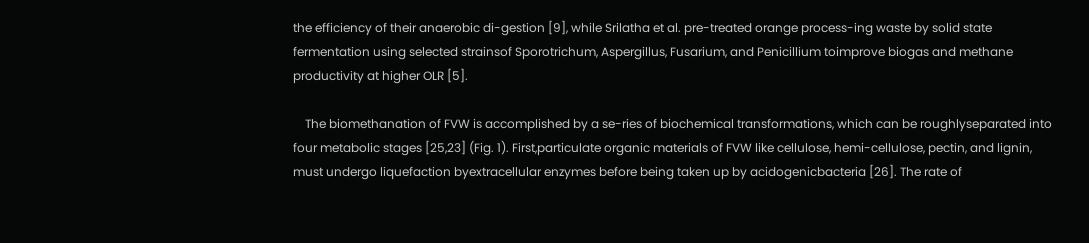the efficiency of their anaerobic di-gestion [9], while Srilatha et al. pre-treated orange process-ing waste by solid state fermentation using selected strainsof Sporotrichum, Aspergillus, Fusarium, and Penicillium toimprove biogas and methane productivity at higher OLR [5].

    The biomethanation of FVW is accomplished by a se-ries of biochemical transformations, which can be roughlyseparated into four metabolic stages [25,23] (Fig. 1). First,particulate organic materials of FVW like cellulose, hemi-cellulose, pectin, and lignin, must undergo liquefaction byextracellular enzymes before being taken up by acidogenicbacteria [26]. The rate of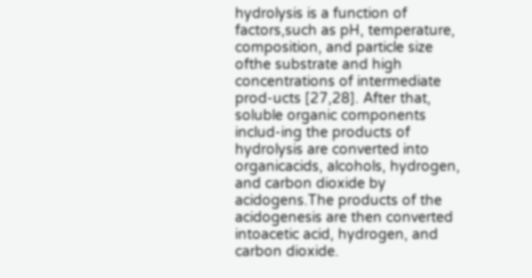hydrolysis is a function of factors,such as pH, temperature, composition, and particle size ofthe substrate and high concentrations of intermediate prod-ucts [27,28]. After that, soluble organic components includ-ing the products of hydrolysis are converted into organicacids, alcohols, hydrogen, and carbon dioxide by acidogens.The products of the acidogenesis are then converted intoacetic acid, hydrogen, and carbon dioxide.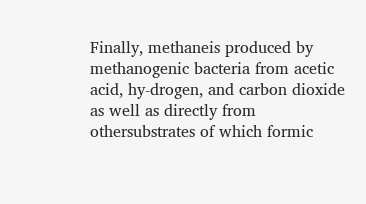Finally, methaneis produced by methanogenic bacteria from acetic acid, hy-drogen, and carbon dioxide as well as directly from othersubstrates of which formic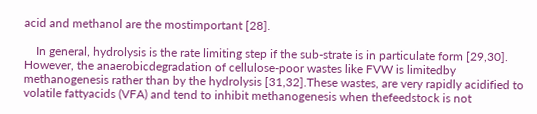acid and methanol are the mostimportant [28].

    In general, hydrolysis is the rate limiting step if the sub-strate is in particulate form [29,30]. However, the anaerobicdegradation of cellulose-poor wastes like FVW is limitedby methanogenesis rather than by the hydrolysis [31,32].These wastes, are very rapidly acidified to volatile fattyacids (VFA) and tend to inhibit methanogenesis when thefeedstock is not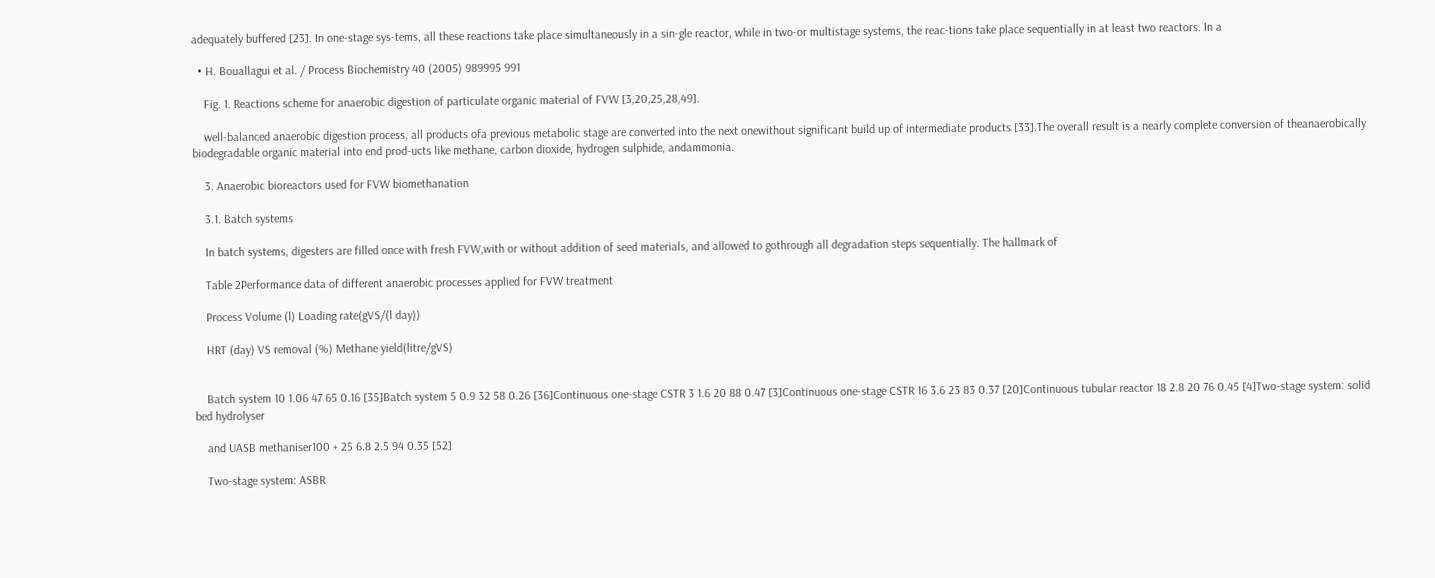adequately buffered [23]. In one-stage sys-tems, all these reactions take place simultaneously in a sin-gle reactor, while in two-or multistage systems, the reac-tions take place sequentially in at least two reactors. In a

  • H. Bouallagui et al. / Process Biochemistry 40 (2005) 989995 991

    Fig. 1. Reactions scheme for anaerobic digestion of particulate organic material of FVW [3,20,25,28,49].

    well-balanced anaerobic digestion process, all products ofa previous metabolic stage are converted into the next onewithout significant build up of intermediate products [33].The overall result is a nearly complete conversion of theanaerobically biodegradable organic material into end prod-ucts like methane, carbon dioxide, hydrogen sulphide, andammonia.

    3. Anaerobic bioreactors used for FVW biomethanation

    3.1. Batch systems

    In batch systems, digesters are filled once with fresh FVW,with or without addition of seed materials, and allowed to gothrough all degradation steps sequentially. The hallmark of

    Table 2Performance data of different anaerobic processes applied for FVW treatment

    Process Volume (l) Loading rate(gVS/(l day))

    HRT (day) VS removal (%) Methane yield(litre/gVS)


    Batch system 10 1.06 47 65 0.16 [35]Batch system 5 0.9 32 58 0.26 [36]Continuous one-stage CSTR 3 1.6 20 88 0.47 [3]Continuous one-stage CSTR 16 3.6 23 83 0.37 [20]Continuous tubular reactor 18 2.8 20 76 0.45 [4]Two-stage system: solid bed hydrolyser

    and UASB methaniser100 + 25 6.8 2.5 94 0.35 [52]

    Two-stage system: ASBR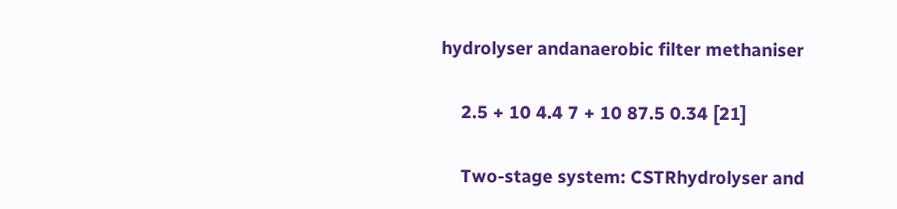hydrolyser andanaerobic filter methaniser

    2.5 + 10 4.4 7 + 10 87.5 0.34 [21]

    Two-stage system: CSTRhydrolyser and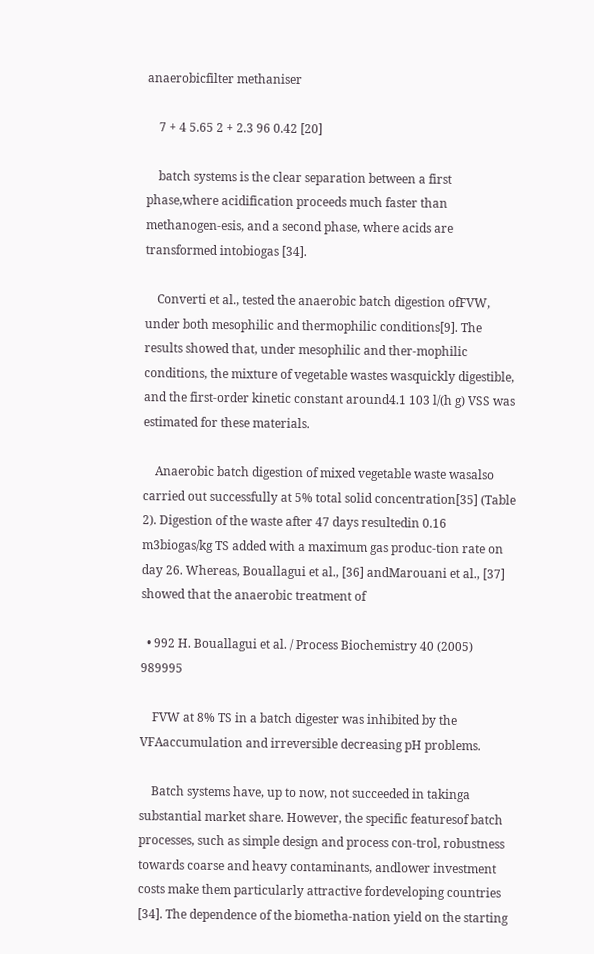anaerobicfilter methaniser

    7 + 4 5.65 2 + 2.3 96 0.42 [20]

    batch systems is the clear separation between a first phase,where acidification proceeds much faster than methanogen-esis, and a second phase, where acids are transformed intobiogas [34].

    Converti et al., tested the anaerobic batch digestion ofFVW, under both mesophilic and thermophilic conditions[9]. The results showed that, under mesophilic and ther-mophilic conditions, the mixture of vegetable wastes wasquickly digestible, and the first-order kinetic constant around4.1 103 l/(h g) VSS was estimated for these materials.

    Anaerobic batch digestion of mixed vegetable waste wasalso carried out successfully at 5% total solid concentration[35] (Table 2). Digestion of the waste after 47 days resultedin 0.16 m3biogas/kg TS added with a maximum gas produc-tion rate on day 26. Whereas, Bouallagui et al., [36] andMarouani et al., [37] showed that the anaerobic treatment of

  • 992 H. Bouallagui et al. / Process Biochemistry 40 (2005) 989995

    FVW at 8% TS in a batch digester was inhibited by the VFAaccumulation and irreversible decreasing pH problems.

    Batch systems have, up to now, not succeeded in takinga substantial market share. However, the specific featuresof batch processes, such as simple design and process con-trol, robustness towards coarse and heavy contaminants, andlower investment costs make them particularly attractive fordeveloping countries [34]. The dependence of the biometha-nation yield on the starting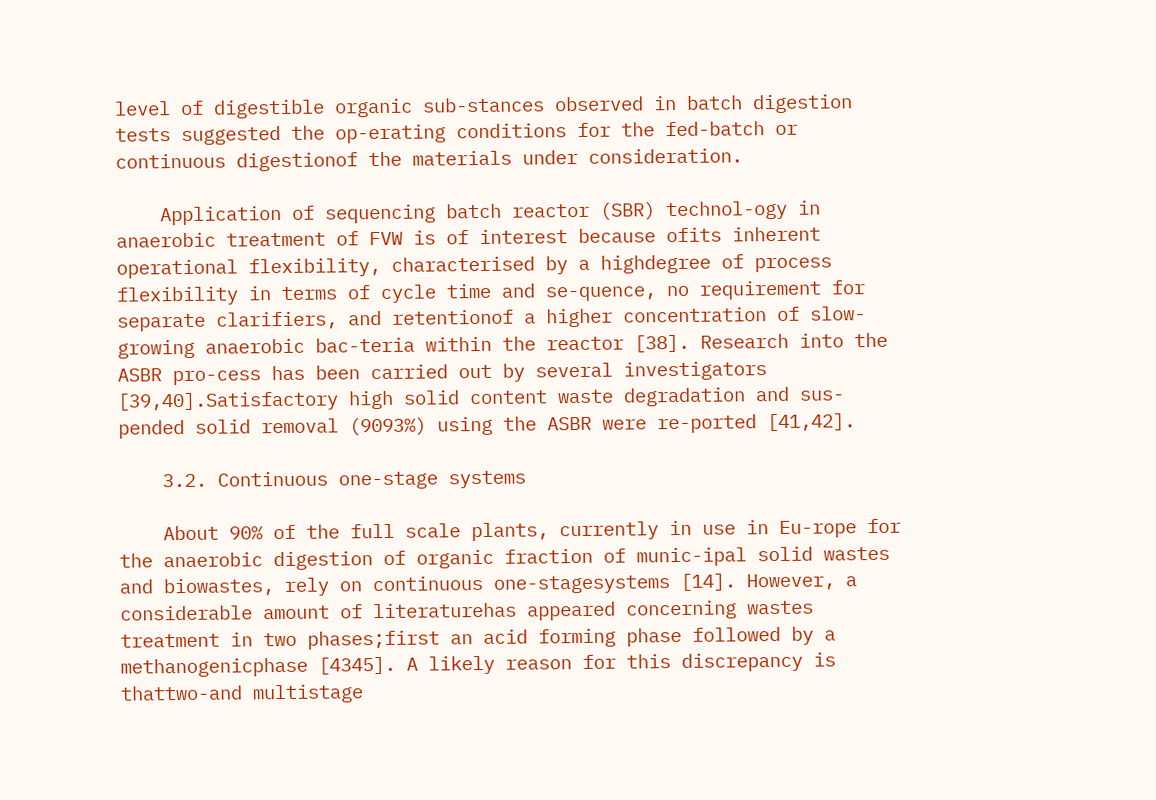level of digestible organic sub-stances observed in batch digestion tests suggested the op-erating conditions for the fed-batch or continuous digestionof the materials under consideration.

    Application of sequencing batch reactor (SBR) technol-ogy in anaerobic treatment of FVW is of interest because ofits inherent operational flexibility, characterised by a highdegree of process flexibility in terms of cycle time and se-quence, no requirement for separate clarifiers, and retentionof a higher concentration of slow-growing anaerobic bac-teria within the reactor [38]. Research into the ASBR pro-cess has been carried out by several investigators [39,40].Satisfactory high solid content waste degradation and sus-pended solid removal (9093%) using the ASBR were re-ported [41,42].

    3.2. Continuous one-stage systems

    About 90% of the full scale plants, currently in use in Eu-rope for the anaerobic digestion of organic fraction of munic-ipal solid wastes and biowastes, rely on continuous one-stagesystems [14]. However, a considerable amount of literaturehas appeared concerning wastes treatment in two phases;first an acid forming phase followed by a methanogenicphase [4345]. A likely reason for this discrepancy is thattwo-and multistage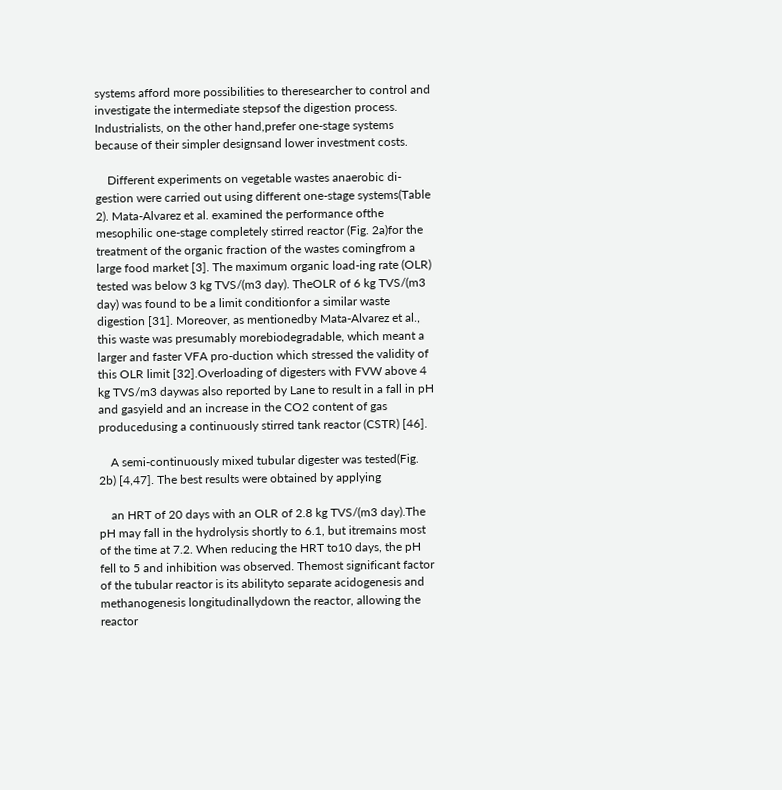systems afford more possibilities to theresearcher to control and investigate the intermediate stepsof the digestion process. Industrialists, on the other hand,prefer one-stage systems because of their simpler designsand lower investment costs.

    Different experiments on vegetable wastes anaerobic di-gestion were carried out using different one-stage systems(Table 2). Mata-Alvarez et al. examined the performance ofthe mesophilic one-stage completely stirred reactor (Fig. 2a)for the treatment of the organic fraction of the wastes comingfrom a large food market [3]. The maximum organic load-ing rate (OLR) tested was below 3 kg TVS/(m3 day). TheOLR of 6 kg TVS/(m3 day) was found to be a limit conditionfor a similar waste digestion [31]. Moreover, as mentionedby Mata-Alvarez et al., this waste was presumably morebiodegradable, which meant a larger and faster VFA pro-duction which stressed the validity of this OLR limit [32].Overloading of digesters with FVW above 4 kg TVS/m3 daywas also reported by Lane to result in a fall in pH and gasyield and an increase in the CO2 content of gas producedusing a continuously stirred tank reactor (CSTR) [46].

    A semi-continuously mixed tubular digester was tested(Fig. 2b) [4,47]. The best results were obtained by applying

    an HRT of 20 days with an OLR of 2.8 kg TVS/(m3 day).The pH may fall in the hydrolysis shortly to 6.1, but itremains most of the time at 7.2. When reducing the HRT to10 days, the pH fell to 5 and inhibition was observed. Themost significant factor of the tubular reactor is its abilityto separate acidogenesis and methanogenesis longitudinallydown the reactor, allowing the reactor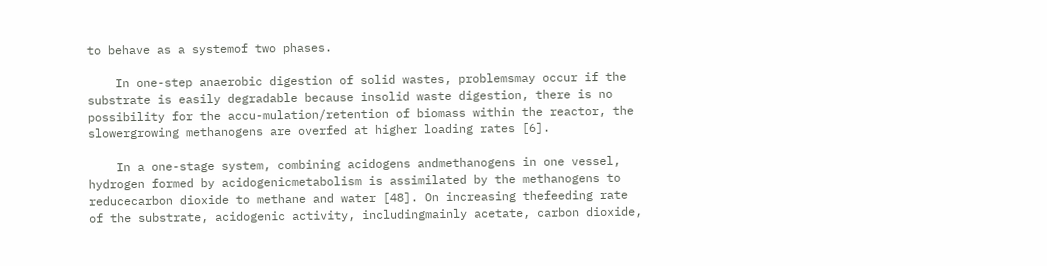to behave as a systemof two phases.

    In one-step anaerobic digestion of solid wastes, problemsmay occur if the substrate is easily degradable because insolid waste digestion, there is no possibility for the accu-mulation/retention of biomass within the reactor, the slowergrowing methanogens are overfed at higher loading rates [6].

    In a one-stage system, combining acidogens andmethanogens in one vessel, hydrogen formed by acidogenicmetabolism is assimilated by the methanogens to reducecarbon dioxide to methane and water [48]. On increasing thefeeding rate of the substrate, acidogenic activity, includingmainly acetate, carbon dioxide,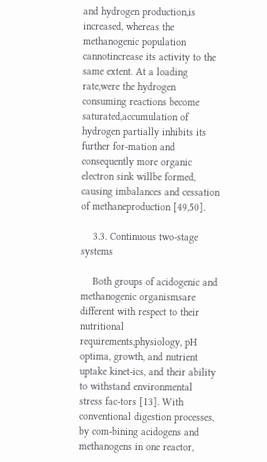and hydrogen production,is increased, whereas the methanogenic population cannotincrease its activity to the same extent. At a loading rate,were the hydrogen consuming reactions become saturated,accumulation of hydrogen partially inhibits its further for-mation and consequently more organic electron sink willbe formed, causing imbalances and cessation of methaneproduction [49,50].

    3.3. Continuous two-stage systems

    Both groups of acidogenic and methanogenic organismsare different with respect to their nutritional requirements,physiology, pH optima, growth, and nutrient uptake kinet-ics, and their ability to withstand environmental stress fac-tors [13]. With conventional digestion processes, by com-bining acidogens and methanogens in one reactor,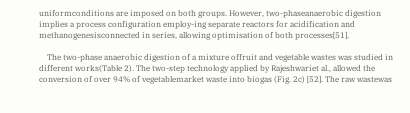uniformconditions are imposed on both groups. However, two-phaseanaerobic digestion implies a process configuration employ-ing separate reactors for acidification and methanogenesisconnected in series, allowing optimisation of both processes[51].

    The two-phase anaerobic digestion of a mixture offruit and vegetable wastes was studied in different works(Table 2). The two-step technology applied by Rajeshwariet al., allowed the conversion of over 94% of vegetablemarket waste into biogas (Fig. 2c) [52]. The raw wastewas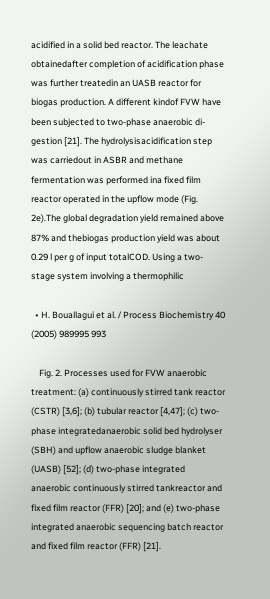acidified in a solid bed reactor. The leachate obtainedafter completion of acidification phase was further treatedin an UASB reactor for biogas production. A different kindof FVW have been subjected to two-phase anaerobic di-gestion [21]. The hydrolysisacidification step was carriedout in ASBR and methane fermentation was performed ina fixed film reactor operated in the upflow mode (Fig. 2e).The global degradation yield remained above 87% and thebiogas production yield was about 0.29 l per g of input totalCOD. Using a two-stage system involving a thermophilic

  • H. Bouallagui et al. / Process Biochemistry 40 (2005) 989995 993

    Fig. 2. Processes used for FVW anaerobic treatment: (a) continuously stirred tank reactor (CSTR) [3,6]; (b) tubular reactor [4,47]; (c) two-phase integratedanaerobic solid bed hydrolyser (SBH) and upflow anaerobic sludge blanket (UASB) [52]; (d) two-phase integrated anaerobic continuously stirred tankreactor and fixed film reactor (FFR) [20]; and (e) two-phase integrated anaerobic sequencing batch reactor and fixed film reactor (FFR) [21].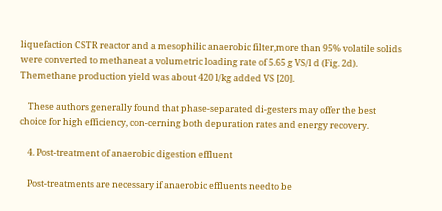liquefaction CSTR reactor and a mesophilic anaerobic filter,more than 95% volatile solids were converted to methaneat a volumetric loading rate of 5.65 g VS/l d (Fig. 2d). Themethane production yield was about 420 l/kg added VS [20].

    These authors generally found that phase-separated di-gesters may offer the best choice for high efficiency, con-cerning both depuration rates and energy recovery.

    4. Post-treatment of anaerobic digestion effluent

    Post-treatments are necessary if anaerobic effluents needto be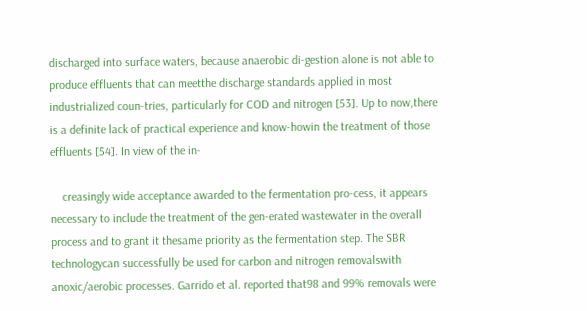discharged into surface waters, because anaerobic di-gestion alone is not able to produce effluents that can meetthe discharge standards applied in most industrialized coun-tries, particularly for COD and nitrogen [53]. Up to now,there is a definite lack of practical experience and know-howin the treatment of those effluents [54]. In view of the in-

    creasingly wide acceptance awarded to the fermentation pro-cess, it appears necessary to include the treatment of the gen-erated wastewater in the overall process and to grant it thesame priority as the fermentation step. The SBR technologycan successfully be used for carbon and nitrogen removalswith anoxic/aerobic processes. Garrido et al. reported that98 and 99% removals were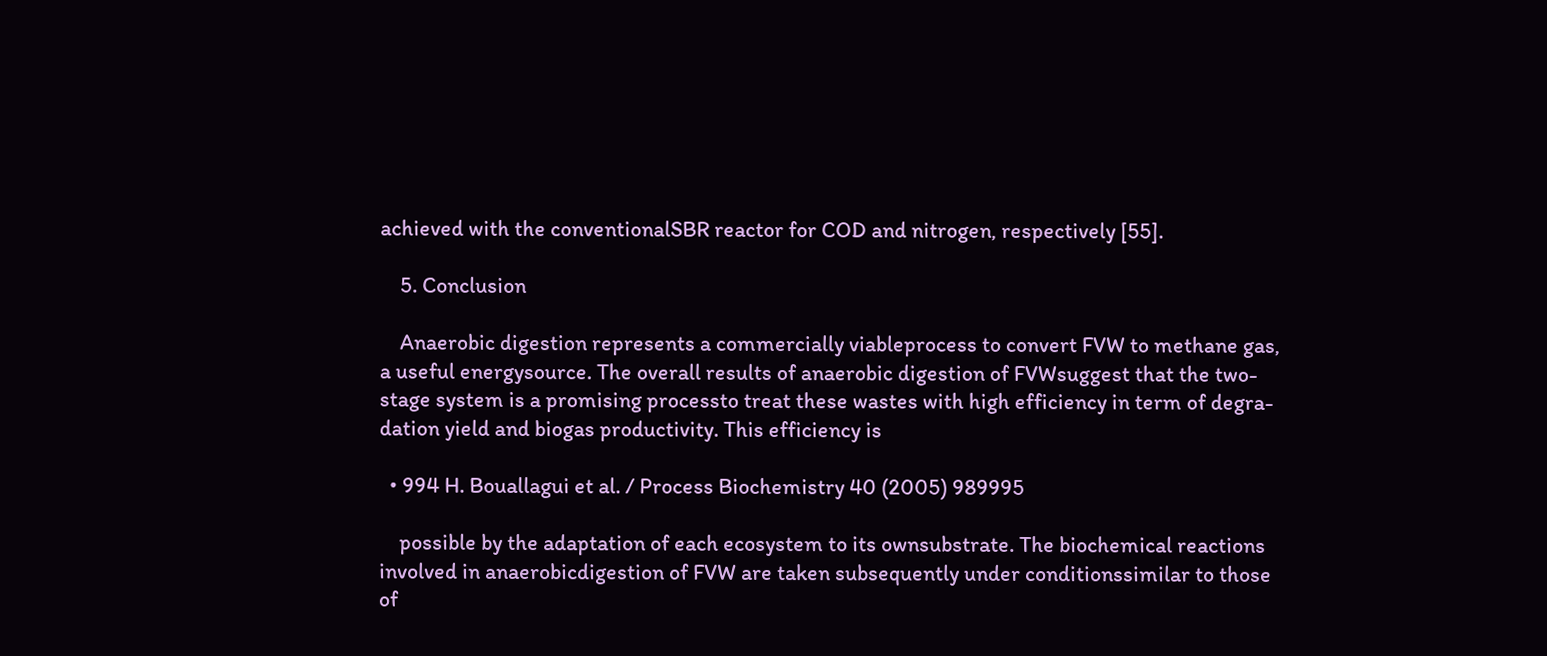achieved with the conventionalSBR reactor for COD and nitrogen, respectively [55].

    5. Conclusion

    Anaerobic digestion represents a commercially viableprocess to convert FVW to methane gas, a useful energysource. The overall results of anaerobic digestion of FVWsuggest that the two-stage system is a promising processto treat these wastes with high efficiency in term of degra-dation yield and biogas productivity. This efficiency is

  • 994 H. Bouallagui et al. / Process Biochemistry 40 (2005) 989995

    possible by the adaptation of each ecosystem to its ownsubstrate. The biochemical reactions involved in anaerobicdigestion of FVW are taken subsequently under conditionssimilar to those of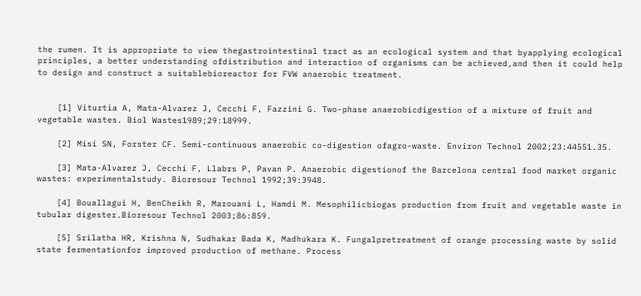the rumen. It is appropriate to view thegastrointestinal tract as an ecological system and that byapplying ecological principles, a better understanding ofdistribution and interaction of organisms can be achieved,and then it could help to design and construct a suitablebioreactor for FVW anaerobic treatment.


    [1] Viturtia A, Mata-Alvarez J, Cecchi F, Fazzini G. Two-phase anaerobicdigestion of a mixture of fruit and vegetable wastes. Biol Wastes1989;29:18999.

    [2] Misi SN, Forster CF. Semi-continuous anaerobic co-digestion ofagro-waste. Environ Technol 2002;23:44551.35.

    [3] Mata-Alvarez J, Cecchi F, Llabrs P, Pavan P. Anaerobic digestionof the Barcelona central food market organic wastes: experimentalstudy. Bioresour Technol 1992;39:3948.

    [4] Bouallagui H, BenCheikh R, Marouani L, Hamdi M. Mesophilicbiogas production from fruit and vegetable waste in tubular digester.Bioresour Technol 2003;86:859.

    [5] Srilatha HR, Krishna N, Sudhakar Bada K, Madhukara K. Fungalpretreatment of orange processing waste by solid state fermentationfor improved production of methane. Process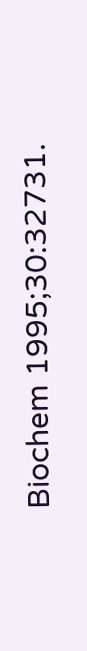Biochem 1995;30:32731.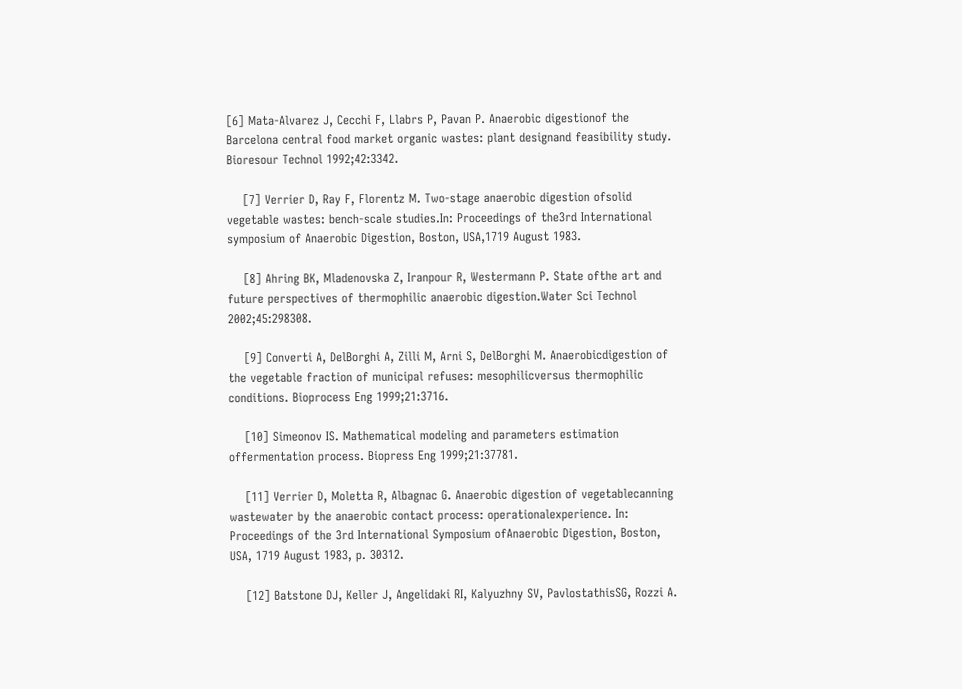[6] Mata-Alvarez J, Cecchi F, Llabrs P, Pavan P. Anaerobic digestionof the Barcelona central food market organic wastes: plant designand feasibility study. Bioresour Technol 1992;42:3342.

    [7] Verrier D, Ray F, Florentz M. Two-stage anaerobic digestion ofsolid vegetable wastes: bench-scale studies.In: Proceedings of the3rd International symposium of Anaerobic Digestion, Boston, USA,1719 August 1983.

    [8] Ahring BK, Mladenovska Z, Iranpour R, Westermann P. State ofthe art and future perspectives of thermophilic anaerobic digestion.Water Sci Technol 2002;45:298308.

    [9] Converti A, DelBorghi A, Zilli M, Arni S, DelBorghi M. Anaerobicdigestion of the vegetable fraction of municipal refuses: mesophilicversus thermophilic conditions. Bioprocess Eng 1999;21:3716.

    [10] Simeonov IS. Mathematical modeling and parameters estimation offermentation process. Biopress Eng 1999;21:37781.

    [11] Verrier D, Moletta R, Albagnac G. Anaerobic digestion of vegetablecanning wastewater by the anaerobic contact process: operationalexperience. In: Proceedings of the 3rd International Symposium ofAnaerobic Digestion, Boston, USA, 1719 August 1983, p. 30312.

    [12] Batstone DJ, Keller J, Angelidaki RI, Kalyuzhny SV, PavlostathisSG, Rozzi A.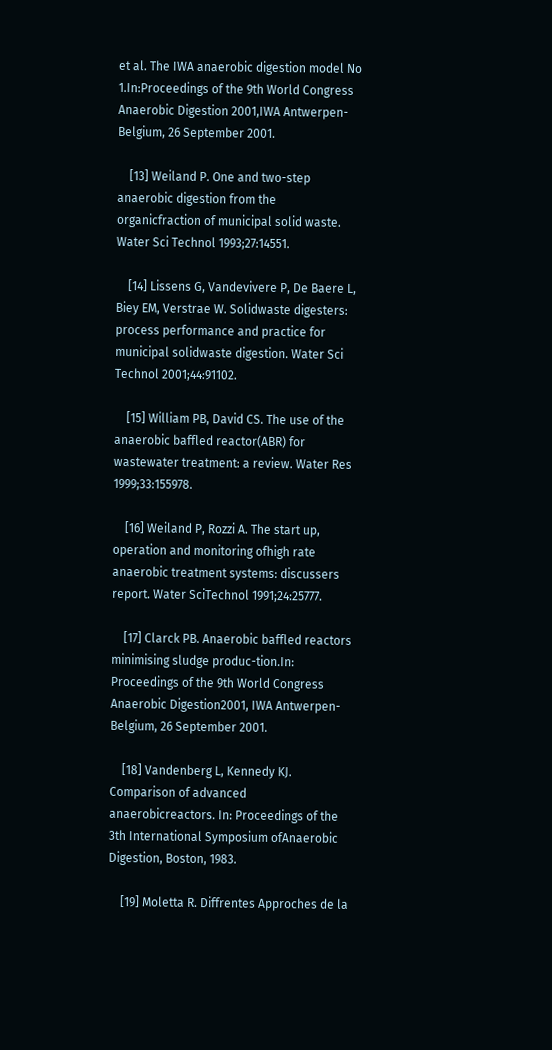et al. The IWA anaerobic digestion model No 1.In:Proceedings of the 9th World Congress Anaerobic Digestion 2001,IWA Antwerpen-Belgium, 26 September 2001.

    [13] Weiland P. One and two-step anaerobic digestion from the organicfraction of municipal solid waste. Water Sci Technol 1993;27:14551.

    [14] Lissens G, Vandevivere P, De Baere L, Biey EM, Verstrae W. Solidwaste digesters: process performance and practice for municipal solidwaste digestion. Water Sci Technol 2001;44:91102.

    [15] William PB, David CS. The use of the anaerobic baffled reactor(ABR) for wastewater treatment: a review. Water Res 1999;33:155978.

    [16] Weiland P, Rozzi A. The start up, operation and monitoring ofhigh rate anaerobic treatment systems: discussers report. Water SciTechnol 1991;24:25777.

    [17] Clarck PB. Anaerobic baffled reactors minimising sludge produc-tion.In: Proceedings of the 9th World Congress Anaerobic Digestion2001, IWA Antwerpen-Belgium, 26 September 2001.

    [18] Vandenberg L, Kennedy KJ. Comparison of advanced anaerobicreactors. In: Proceedings of the 3th International Symposium ofAnaerobic Digestion, Boston, 1983.

    [19] Moletta R. Diffrentes Approches de la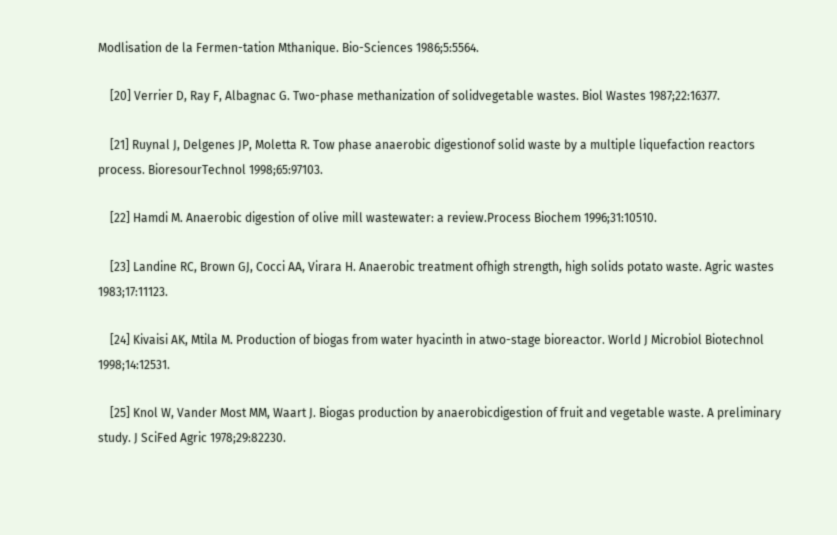Modlisation de la Fermen-tation Mthanique. Bio-Sciences 1986;5:5564.

    [20] Verrier D, Ray F, Albagnac G. Two-phase methanization of solidvegetable wastes. Biol Wastes 1987;22:16377.

    [21] Ruynal J, Delgenes JP, Moletta R. Tow phase anaerobic digestionof solid waste by a multiple liquefaction reactors process. BioresourTechnol 1998;65:97103.

    [22] Hamdi M. Anaerobic digestion of olive mill wastewater: a review.Process Biochem 1996;31:10510.

    [23] Landine RC, Brown GJ, Cocci AA, Virara H. Anaerobic treatment ofhigh strength, high solids potato waste. Agric wastes 1983;17:11123.

    [24] Kivaisi AK, Mtila M. Production of biogas from water hyacinth in atwo-stage bioreactor. World J Microbiol Biotechnol 1998;14:12531.

    [25] Knol W, Vander Most MM, Waart J. Biogas production by anaerobicdigestion of fruit and vegetable waste. A preliminary study. J SciFed Agric 1978;29:82230.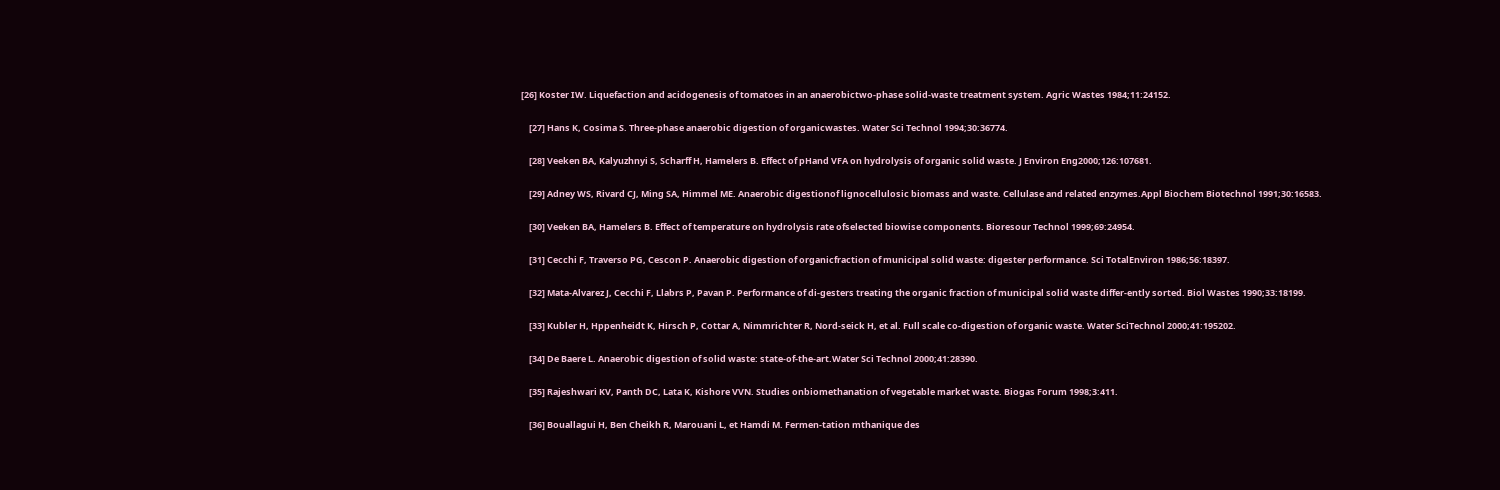[26] Koster IW. Liquefaction and acidogenesis of tomatoes in an anaerobictwo-phase solid-waste treatment system. Agric Wastes 1984;11:24152.

    [27] Hans K, Cosima S. Three-phase anaerobic digestion of organicwastes. Water Sci Technol 1994;30:36774.

    [28] Veeken BA, Kalyuzhnyi S, Scharff H, Hamelers B. Effect of pHand VFA on hydrolysis of organic solid waste. J Environ Eng2000;126:107681.

    [29] Adney WS, Rivard CJ, Ming SA, Himmel ME. Anaerobic digestionof lignocellulosic biomass and waste. Cellulase and related enzymes.Appl Biochem Biotechnol 1991;30:16583.

    [30] Veeken BA, Hamelers B. Effect of temperature on hydrolysis rate ofselected biowise components. Bioresour Technol 1999;69:24954.

    [31] Cecchi F, Traverso PG, Cescon P. Anaerobic digestion of organicfraction of municipal solid waste: digester performance. Sci TotalEnviron 1986;56:18397.

    [32] Mata-Alvarez J, Cecchi F, Llabrs P, Pavan P. Performance of di-gesters treating the organic fraction of municipal solid waste differ-ently sorted. Biol Wastes 1990;33:18199.

    [33] Kubler H, Hppenheidt K, Hirsch P, Cottar A, Nimmrichter R, Nord-seick H, et al. Full scale co-digestion of organic waste. Water SciTechnol 2000;41:195202.

    [34] De Baere L. Anaerobic digestion of solid waste: state-of-the-art.Water Sci Technol 2000;41:28390.

    [35] Rajeshwari KV, Panth DC, Lata K, Kishore VVN. Studies onbiomethanation of vegetable market waste. Biogas Forum 1998;3:411.

    [36] Bouallagui H, Ben Cheikh R, Marouani L, et Hamdi M. Fermen-tation mthanique des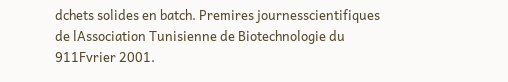dchets solides en batch. Premires journesscientifiques de lAssociation Tunisienne de Biotechnologie du 911Fvrier 2001.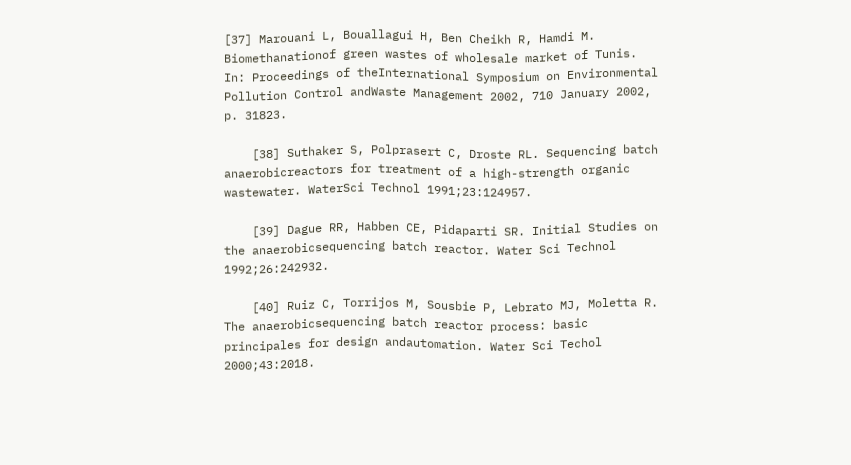[37] Marouani L, Bouallagui H, Ben Cheikh R, Hamdi M. Biomethanationof green wastes of wholesale market of Tunis. In: Proceedings of theInternational Symposium on Environmental Pollution Control andWaste Management 2002, 710 January 2002, p. 31823.

    [38] Suthaker S, Polprasert C, Droste RL. Sequencing batch anaerobicreactors for treatment of a high-strength organic wastewater. WaterSci Technol 1991;23:124957.

    [39] Dague RR, Habben CE, Pidaparti SR. Initial Studies on the anaerobicsequencing batch reactor. Water Sci Technol 1992;26:242932.

    [40] Ruiz C, Torrijos M, Sousbie P, Lebrato MJ, Moletta R. The anaerobicsequencing batch reactor process: basic principales for design andautomation. Water Sci Techol 2000;43:2018.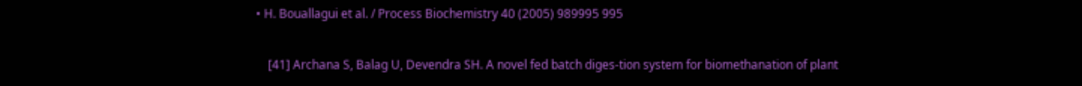• H. Bouallagui et al. / Process Biochemistry 40 (2005) 989995 995

    [41] Archana S, Balag U, Devendra SH. A novel fed batch diges-tion system for biomethanation of plant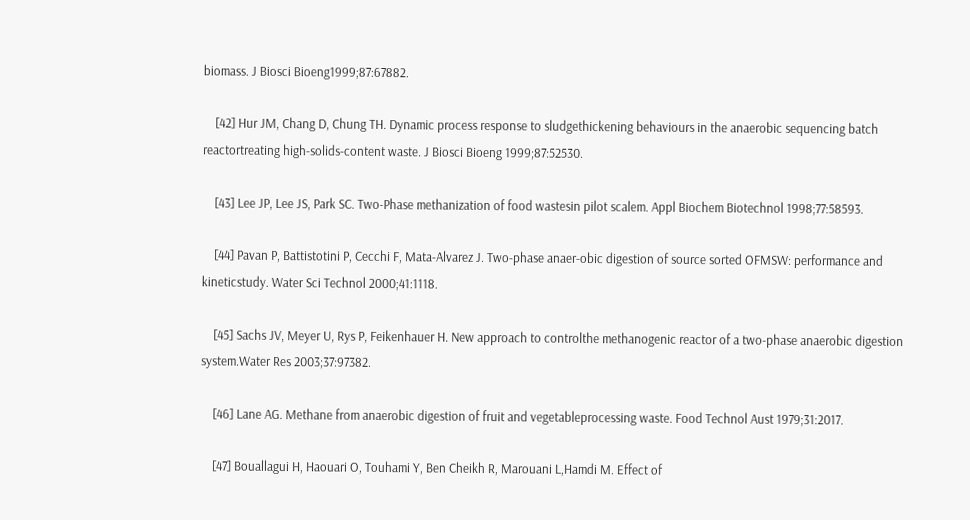biomass. J Biosci Bioeng1999;87:67882.

    [42] Hur JM, Chang D, Chung TH. Dynamic process response to sludgethickening behaviours in the anaerobic sequencing batch reactortreating high-solids-content waste. J Biosci Bioeng 1999;87:52530.

    [43] Lee JP, Lee JS, Park SC. Two-Phase methanization of food wastesin pilot scalem. Appl Biochem Biotechnol 1998;77:58593.

    [44] Pavan P, Battistotini P, Cecchi F, Mata-Alvarez J. Two-phase anaer-obic digestion of source sorted OFMSW: performance and kineticstudy. Water Sci Technol 2000;41:1118.

    [45] Sachs JV, Meyer U, Rys P, Feikenhauer H. New approach to controlthe methanogenic reactor of a two-phase anaerobic digestion system.Water Res 2003;37:97382.

    [46] Lane AG. Methane from anaerobic digestion of fruit and vegetableprocessing waste. Food Technol Aust 1979;31:2017.

    [47] Bouallagui H, Haouari O, Touhami Y, Ben Cheikh R, Marouani L,Hamdi M. Effect of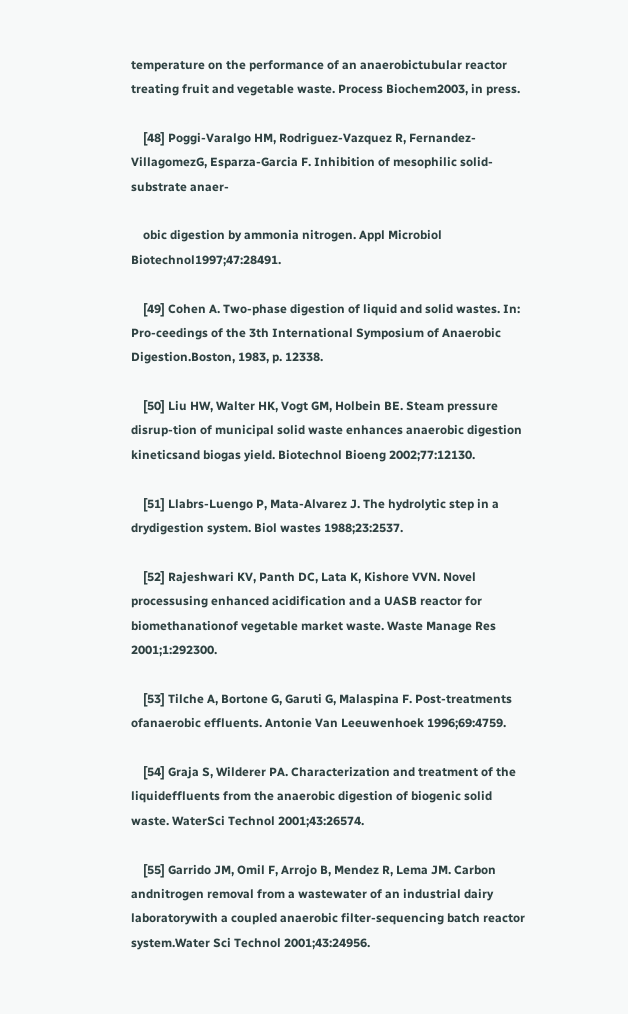temperature on the performance of an anaerobictubular reactor treating fruit and vegetable waste. Process Biochem2003, in press.

    [48] Poggi-Varalgo HM, Rodriguez-Vazquez R, Fernandez-VillagomezG, Esparza-Garcia F. Inhibition of mesophilic solid-substrate anaer-

    obic digestion by ammonia nitrogen. Appl Microbiol Biotechnol1997;47:28491.

    [49] Cohen A. Two-phase digestion of liquid and solid wastes. In: Pro-ceedings of the 3th International Symposium of Anaerobic Digestion.Boston, 1983, p. 12338.

    [50] Liu HW, Walter HK, Vogt GM, Holbein BE. Steam pressure disrup-tion of municipal solid waste enhances anaerobic digestion kineticsand biogas yield. Biotechnol Bioeng 2002;77:12130.

    [51] Llabrs-Luengo P, Mata-Alvarez J. The hydrolytic step in a drydigestion system. Biol wastes 1988;23:2537.

    [52] Rajeshwari KV, Panth DC, Lata K, Kishore VVN. Novel processusing enhanced acidification and a UASB reactor for biomethanationof vegetable market waste. Waste Manage Res 2001;1:292300.

    [53] Tilche A, Bortone G, Garuti G, Malaspina F. Post-treatments ofanaerobic effluents. Antonie Van Leeuwenhoek 1996;69:4759.

    [54] Graja S, Wilderer PA. Characterization and treatment of the liquideffluents from the anaerobic digestion of biogenic solid waste. WaterSci Technol 2001;43:26574.

    [55] Garrido JM, Omil F, Arrojo B, Mendez R, Lema JM. Carbon andnitrogen removal from a wastewater of an industrial dairy laboratorywith a coupled anaerobic filter-sequencing batch reactor system.Water Sci Technol 2001;43:24956.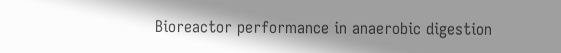Bioreactor performance in anaerobic digestion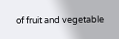of fruit and vegetable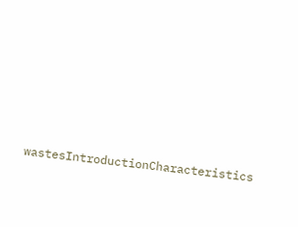wastesIntroductionCharacteristics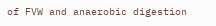of FVW and anaerobic digestion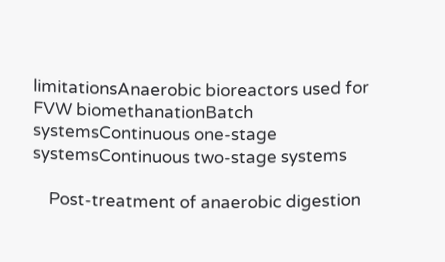limitationsAnaerobic bioreactors used for FVW biomethanationBatch systemsContinuous one-stage systemsContinuous two-stage systems

    Post-treatment of anaerobic digestion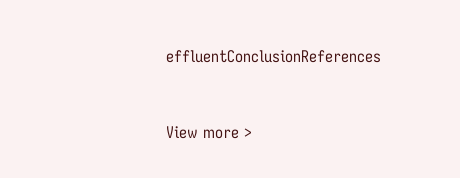effluentConclusionReferences


View more >